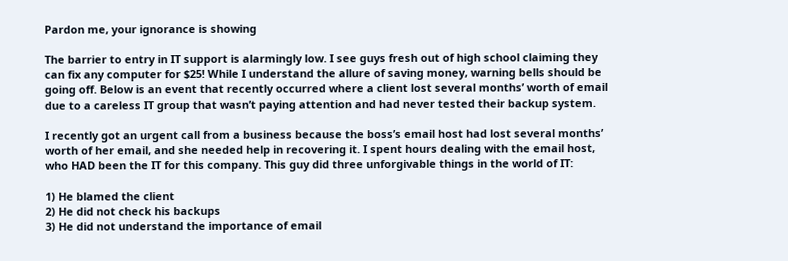Pardon me, your ignorance is showing

The barrier to entry in IT support is alarmingly low. I see guys fresh out of high school claiming they can fix any computer for $25! While I understand the allure of saving money, warning bells should be going off. Below is an event that recently occurred where a client lost several months’ worth of email due to a careless IT group that wasn’t paying attention and had never tested their backup system.

I recently got an urgent call from a business because the boss’s email host had lost several months’ worth of her email, and she needed help in recovering it. I spent hours dealing with the email host, who HAD been the IT for this company. This guy did three unforgivable things in the world of IT:

1) He blamed the client
2) He did not check his backups
3) He did not understand the importance of email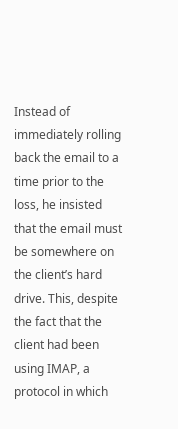Instead of immediately rolling back the email to a time prior to the loss, he insisted that the email must be somewhere on the client’s hard drive. This, despite the fact that the client had been using IMAP, a protocol in which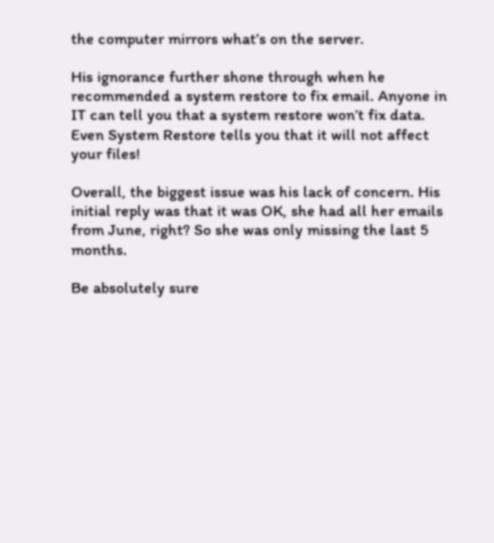the computer mirrors what’s on the server.

His ignorance further shone through when he recommended a system restore to fix email. Anyone in IT can tell you that a system restore won’t fix data. Even System Restore tells you that it will not affect your files!

Overall, the biggest issue was his lack of concern. His initial reply was that it was OK, she had all her emails from June, right? So she was only missing the last 5 months.

Be absolutely sure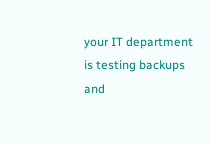your IT department is testing backups and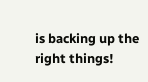is backing up the right things!